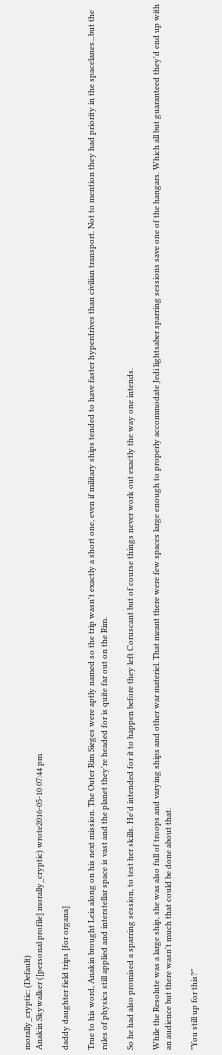morally_cryptic: (Default)
Anakin Skywalker ([personal profile] morally_cryptic) wrote2016-05-10 07:44 pm

daddy daughter field trips [for organa]

True to his word, Anakin brought Leia along on his next mission. The Outer Rim Sieges were aptly named so the trip wasn't exactly a short one, even if military ships tended to have faster hyperdrives than civilian transport. Not to mention they had priority in the spacelanes...but the rules of physics still applied and interstellar space is vast and the planet they're headed for is quite far out on the Rim.

So he had also promised a sparring session, to test her skills. He'd intended for it to happen before they left Coruscant but of course things never work out exactly the way one intends.

While the Resolute was a large ship, she was also full of troops and varying ships and other war materiel. That meant there were few spaces large enough to properly accommodate Jedi lightsaber sparring sessions save one of the hangars. Which all but guaranteed they'd end up with an audience but there wasn't much that could be done about that.

"You still up for this?"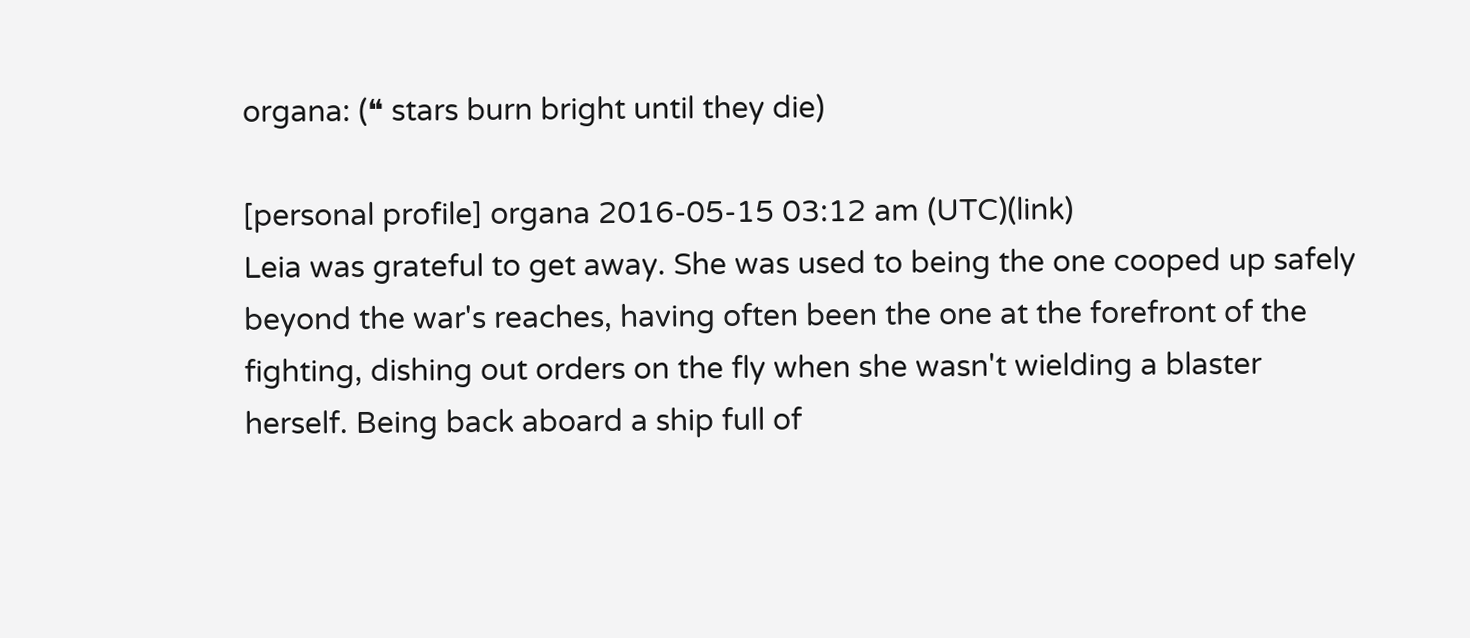organa: (❝ stars burn bright until they die)

[personal profile] organa 2016-05-15 03:12 am (UTC)(link)
Leia was grateful to get away. She was used to being the one cooped up safely beyond the war's reaches, having often been the one at the forefront of the fighting, dishing out orders on the fly when she wasn't wielding a blaster herself. Being back aboard a ship full of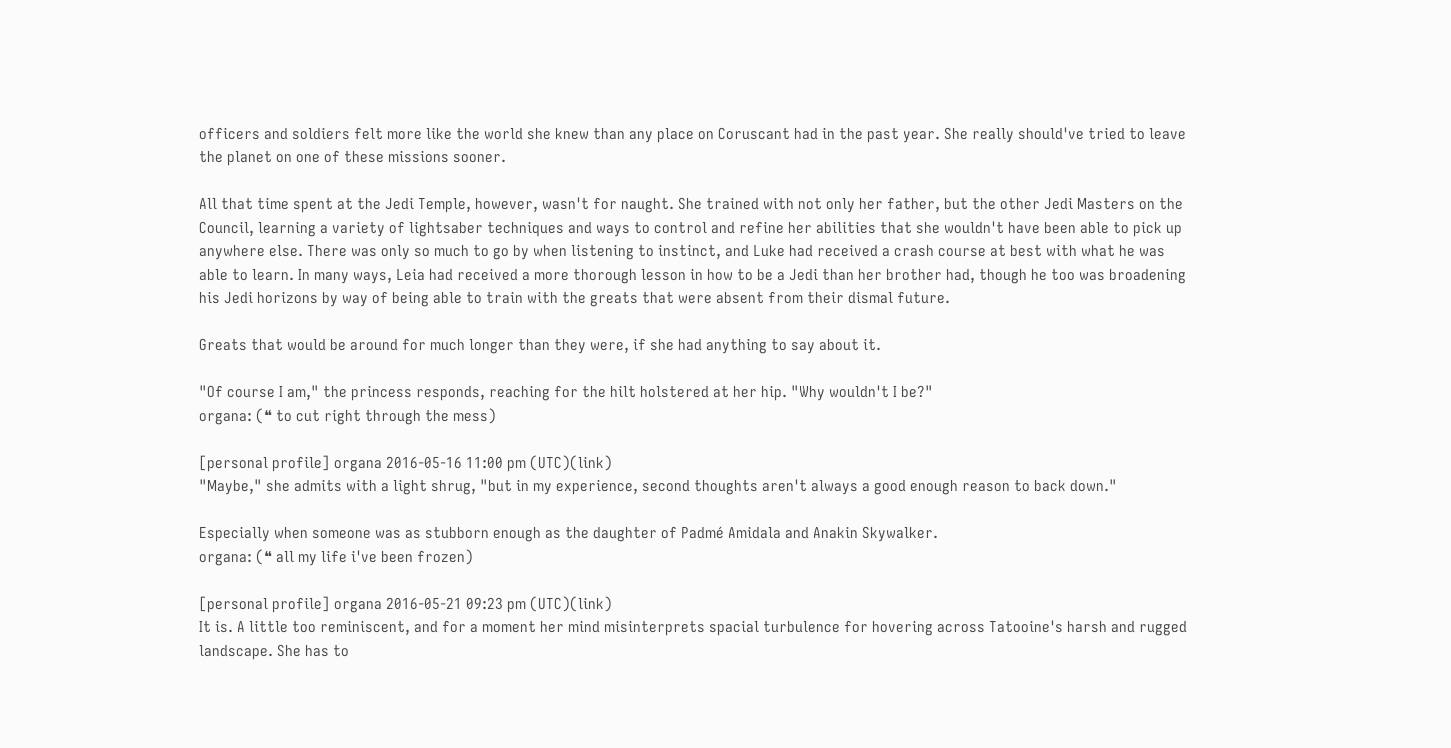officers and soldiers felt more like the world she knew than any place on Coruscant had in the past year. She really should've tried to leave the planet on one of these missions sooner.

All that time spent at the Jedi Temple, however, wasn't for naught. She trained with not only her father, but the other Jedi Masters on the Council, learning a variety of lightsaber techniques and ways to control and refine her abilities that she wouldn't have been able to pick up anywhere else. There was only so much to go by when listening to instinct, and Luke had received a crash course at best with what he was able to learn. In many ways, Leia had received a more thorough lesson in how to be a Jedi than her brother had, though he too was broadening his Jedi horizons by way of being able to train with the greats that were absent from their dismal future.

Greats that would be around for much longer than they were, if she had anything to say about it.

"Of course I am," the princess responds, reaching for the hilt holstered at her hip. "Why wouldn't I be?"
organa: (❝ to cut right through the mess)

[personal profile] organa 2016-05-16 11:00 pm (UTC)(link)
"Maybe," she admits with a light shrug, "but in my experience, second thoughts aren't always a good enough reason to back down."

Especially when someone was as stubborn enough as the daughter of Padmé Amidala and Anakin Skywalker.
organa: (❝ all my life i've been frozen)

[personal profile] organa 2016-05-21 09:23 pm (UTC)(link)
It is. A little too reminiscent, and for a moment her mind misinterprets spacial turbulence for hovering across Tatooine's harsh and rugged landscape. She has to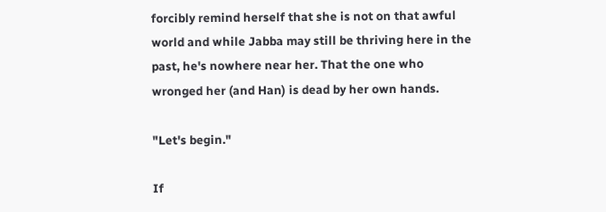forcibly remind herself that she is not on that awful world and while Jabba may still be thriving here in the past, he's nowhere near her. That the one who wronged her (and Han) is dead by her own hands.

"Let's begin."

If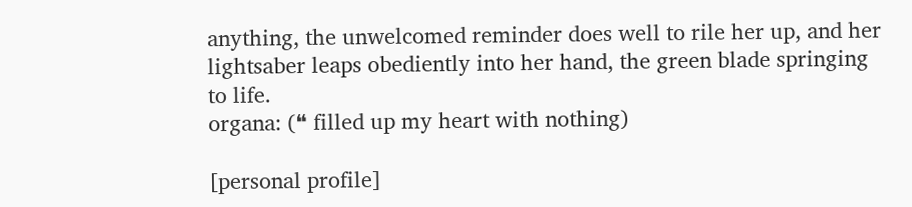anything, the unwelcomed reminder does well to rile her up, and her lightsaber leaps obediently into her hand, the green blade springing to life.
organa: (❝ filled up my heart with nothing)

[personal profile]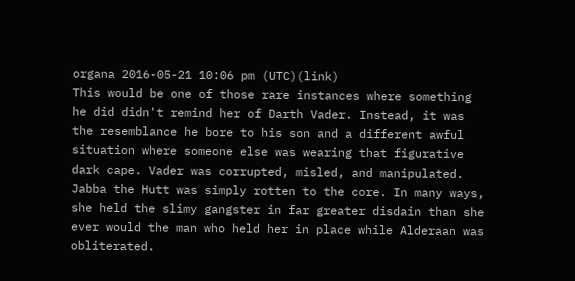organa 2016-05-21 10:06 pm (UTC)(link)
This would be one of those rare instances where something he did didn't remind her of Darth Vader. Instead, it was the resemblance he bore to his son and a different awful situation where someone else was wearing that figurative dark cape. Vader was corrupted, misled, and manipulated. Jabba the Hutt was simply rotten to the core. In many ways, she held the slimy gangster in far greater disdain than she ever would the man who held her in place while Alderaan was obliterated.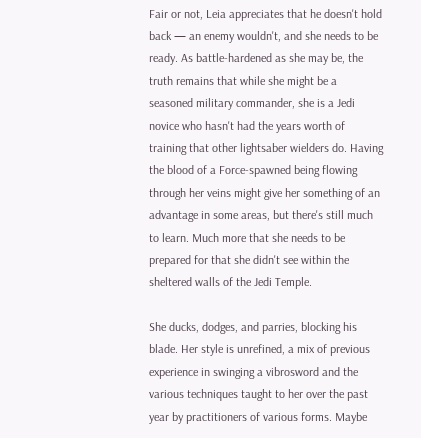Fair or not, Leia appreciates that he doesn't hold back — an enemy wouldn't, and she needs to be ready. As battle-hardened as she may be, the truth remains that while she might be a seasoned military commander, she is a Jedi novice who hasn't had the years worth of training that other lightsaber wielders do. Having the blood of a Force-spawned being flowing through her veins might give her something of an advantage in some areas, but there's still much to learn. Much more that she needs to be prepared for that she didn't see within the sheltered walls of the Jedi Temple.

She ducks, dodges, and parries, blocking his blade. Her style is unrefined, a mix of previous experience in swinging a vibrosword and the various techniques taught to her over the past year by practitioners of various forms. Maybe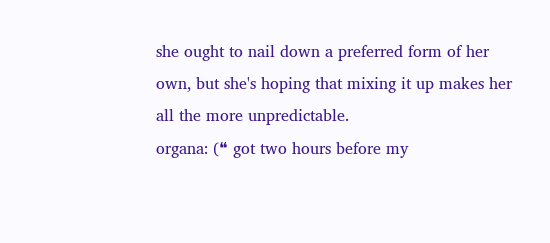she ought to nail down a preferred form of her own, but she's hoping that mixing it up makes her all the more unpredictable.
organa: (❝ got two hours before my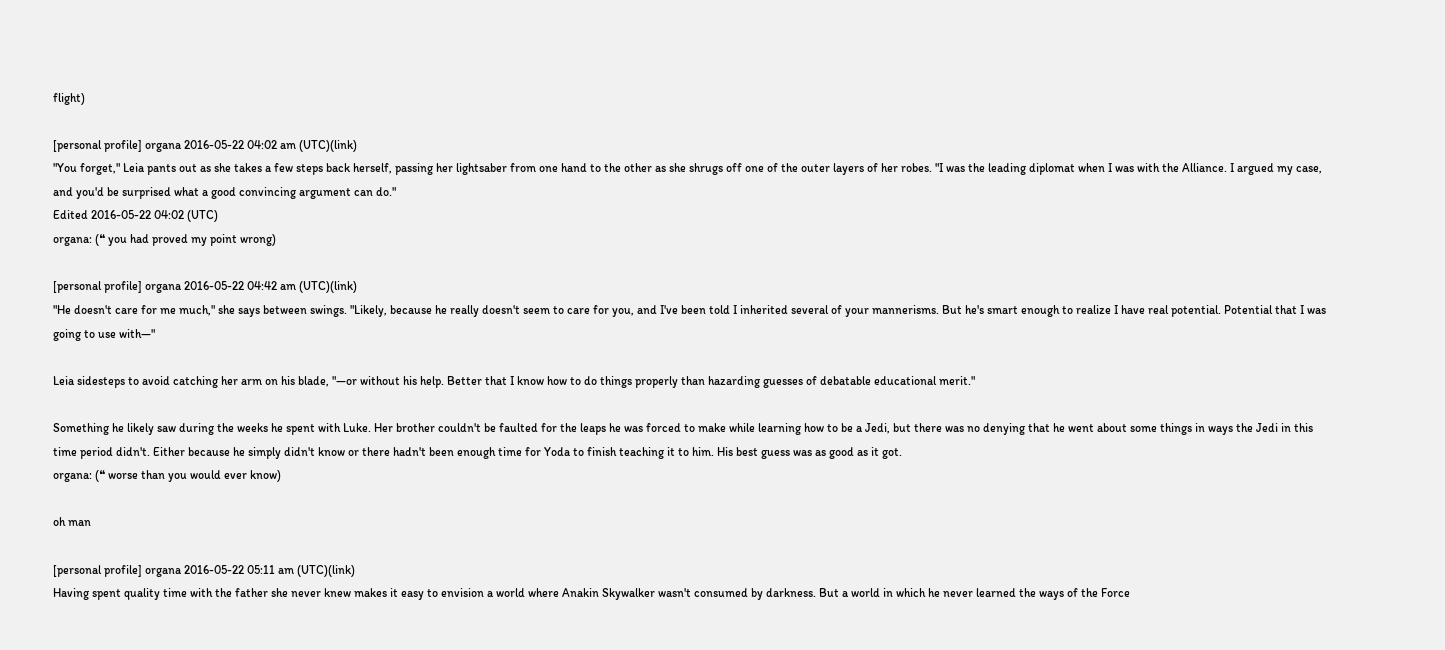flight)

[personal profile] organa 2016-05-22 04:02 am (UTC)(link)
"You forget," Leia pants out as she takes a few steps back herself, passing her lightsaber from one hand to the other as she shrugs off one of the outer layers of her robes. "I was the leading diplomat when I was with the Alliance. I argued my case, and you'd be surprised what a good convincing argument can do."
Edited 2016-05-22 04:02 (UTC)
organa: (❝ you had proved my point wrong)

[personal profile] organa 2016-05-22 04:42 am (UTC)(link)
"He doesn't care for me much," she says between swings. "Likely, because he really doesn't seem to care for you, and I've been told I inherited several of your mannerisms. But he's smart enough to realize I have real potential. Potential that I was going to use with—"

Leia sidesteps to avoid catching her arm on his blade, "—or without his help. Better that I know how to do things properly than hazarding guesses of debatable educational merit."

Something he likely saw during the weeks he spent with Luke. Her brother couldn't be faulted for the leaps he was forced to make while learning how to be a Jedi, but there was no denying that he went about some things in ways the Jedi in this time period didn't. Either because he simply didn't know or there hadn't been enough time for Yoda to finish teaching it to him. His best guess was as good as it got.
organa: (❝ worse than you would ever know)

oh man

[personal profile] organa 2016-05-22 05:11 am (UTC)(link)
Having spent quality time with the father she never knew makes it easy to envision a world where Anakin Skywalker wasn't consumed by darkness. But a world in which he never learned the ways of the Force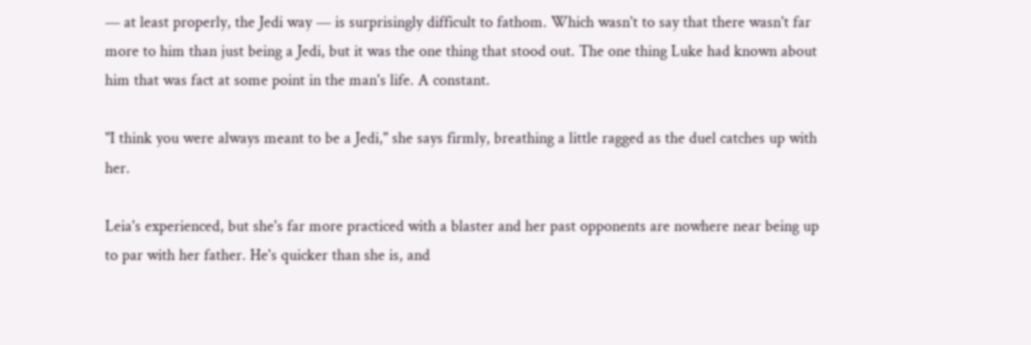— at least properly, the Jedi way — is surprisingly difficult to fathom. Which wasn't to say that there wasn't far more to him than just being a Jedi, but it was the one thing that stood out. The one thing Luke had known about him that was fact at some point in the man's life. A constant.

"I think you were always meant to be a Jedi," she says firmly, breathing a little ragged as the duel catches up with her.

Leia's experienced, but she's far more practiced with a blaster and her past opponents are nowhere near being up to par with her father. He's quicker than she is, and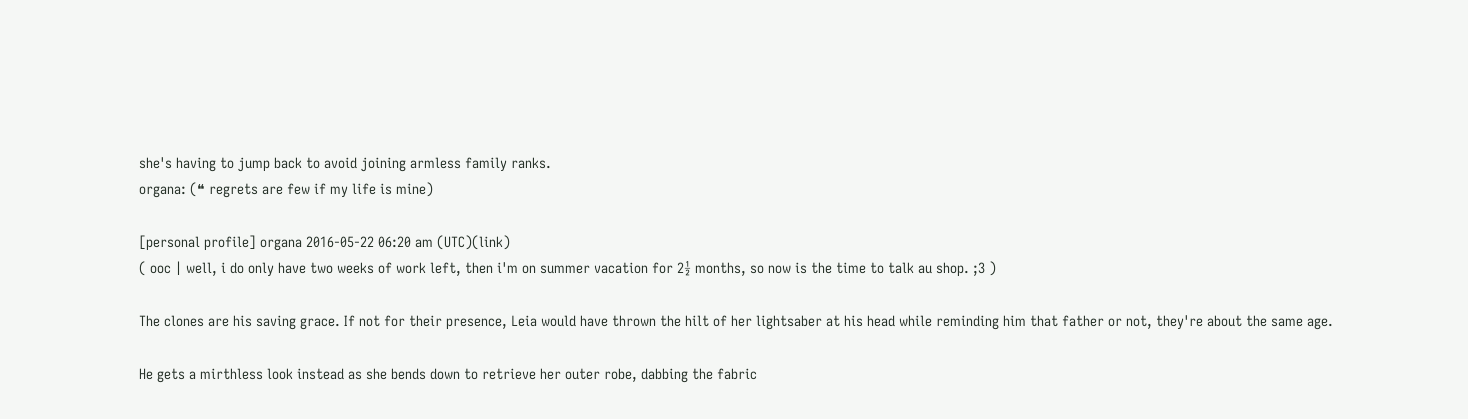she's having to jump back to avoid joining armless family ranks.
organa: (❝ regrets are few if my life is mine)

[personal profile] organa 2016-05-22 06:20 am (UTC)(link)
( ooc | well, i do only have two weeks of work left, then i'm on summer vacation for 2½ months, so now is the time to talk au shop. ;3 )

The clones are his saving grace. If not for their presence, Leia would have thrown the hilt of her lightsaber at his head while reminding him that father or not, they're about the same age.

He gets a mirthless look instead as she bends down to retrieve her outer robe, dabbing the fabric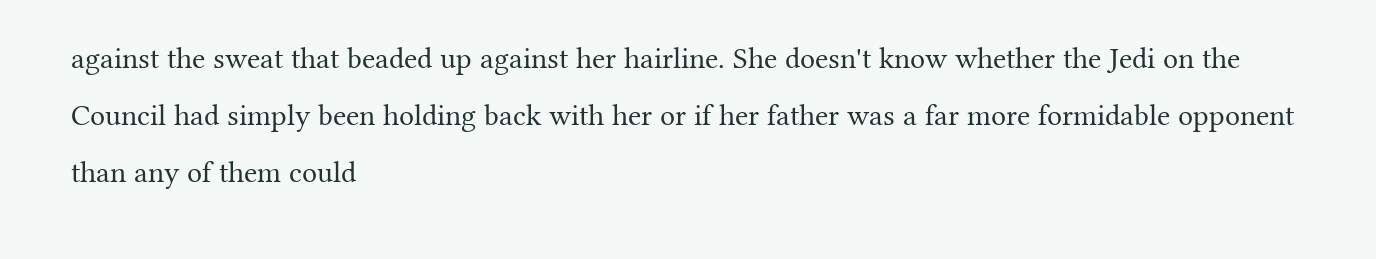against the sweat that beaded up against her hairline. She doesn't know whether the Jedi on the Council had simply been holding back with her or if her father was a far more formidable opponent than any of them could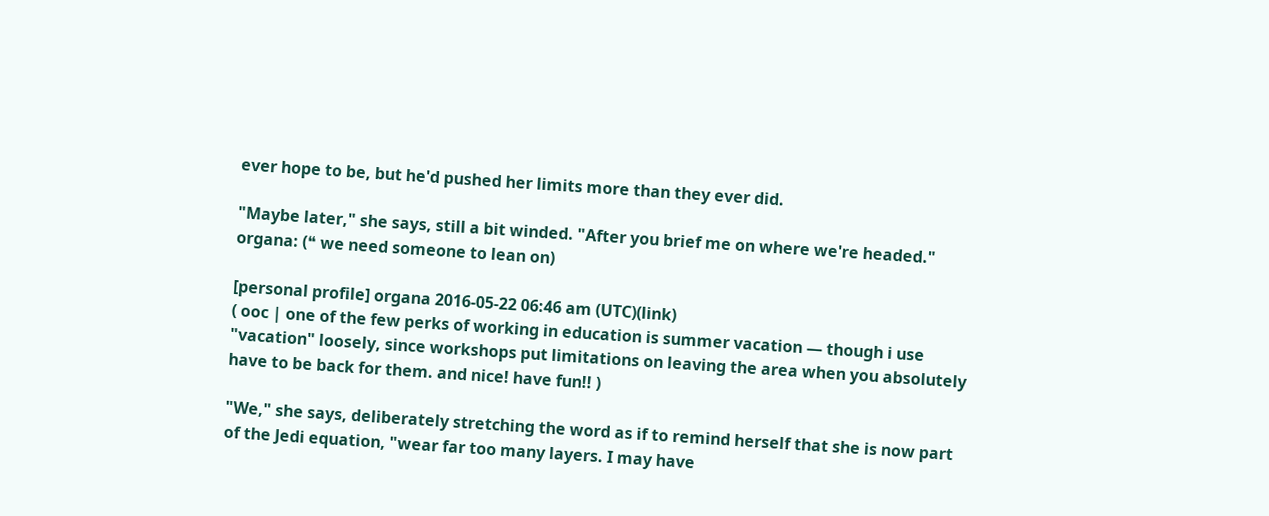ever hope to be, but he'd pushed her limits more than they ever did.

"Maybe later," she says, still a bit winded. "After you brief me on where we're headed."
organa: (❝ we need someone to lean on)

[personal profile] organa 2016-05-22 06:46 am (UTC)(link)
( ooc | one of the few perks of working in education is summer vacation — though i use "vacation" loosely, since workshops put limitations on leaving the area when you absolutely have to be back for them. and nice! have fun!! )

"We," she says, deliberately stretching the word as if to remind herself that she is now part of the Jedi equation, "wear far too many layers. I may have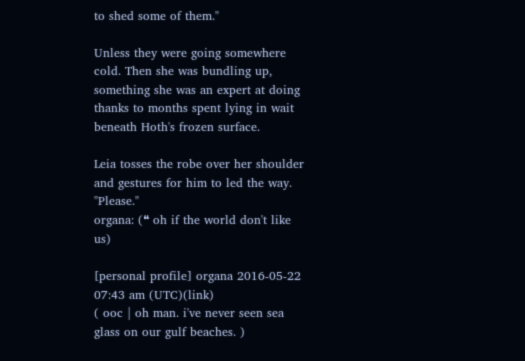to shed some of them."

Unless they were going somewhere cold. Then she was bundling up, something she was an expert at doing thanks to months spent lying in wait beneath Hoth's frozen surface.

Leia tosses the robe over her shoulder and gestures for him to led the way. "Please."
organa: (❝ oh if the world don't like us)

[personal profile] organa 2016-05-22 07:43 am (UTC)(link)
( ooc | oh man. i've never seen sea glass on our gulf beaches. )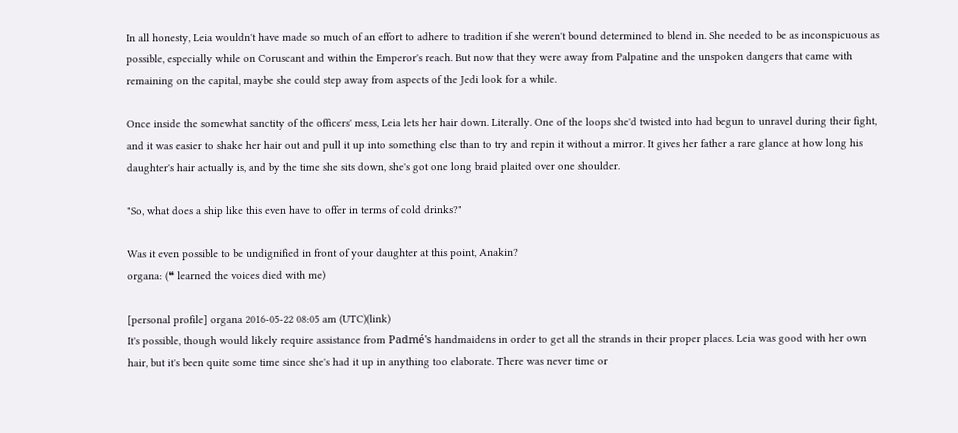In all honesty, Leia wouldn't have made so much of an effort to adhere to tradition if she weren't bound determined to blend in. She needed to be as inconspicuous as possible, especially while on Coruscant and within the Emperor's reach. But now that they were away from Palpatine and the unspoken dangers that came with remaining on the capital, maybe she could step away from aspects of the Jedi look for a while.

Once inside the somewhat sanctity of the officers' mess, Leia lets her hair down. Literally. One of the loops she'd twisted into had begun to unravel during their fight, and it was easier to shake her hair out and pull it up into something else than to try and repin it without a mirror. It gives her father a rare glance at how long his daughter's hair actually is, and by the time she sits down, she's got one long braid plaited over one shoulder.

"So, what does a ship like this even have to offer in terms of cold drinks?"

Was it even possible to be undignified in front of your daughter at this point, Anakin?
organa: (❝ learned the voices died with me)

[personal profile] organa 2016-05-22 08:05 am (UTC)(link)
It's possible, though would likely require assistance from Padmé's handmaidens in order to get all the strands in their proper places. Leia was good with her own hair, but it's been quite some time since she's had it up in anything too elaborate. There was never time or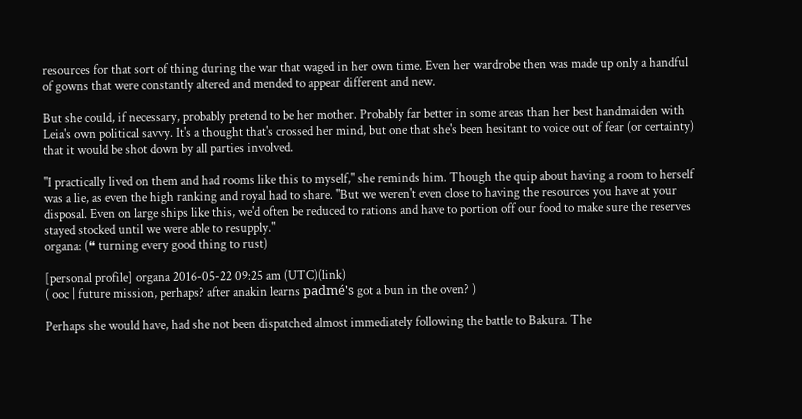resources for that sort of thing during the war that waged in her own time. Even her wardrobe then was made up only a handful of gowns that were constantly altered and mended to appear different and new.

But she could, if necessary, probably pretend to be her mother. Probably far better in some areas than her best handmaiden with Leia's own political savvy. It's a thought that's crossed her mind, but one that she's been hesitant to voice out of fear (or certainty) that it would be shot down by all parties involved.

"I practically lived on them and had rooms like this to myself," she reminds him. Though the quip about having a room to herself was a lie, as even the high ranking and royal had to share. "But we weren't even close to having the resources you have at your disposal. Even on large ships like this, we'd often be reduced to rations and have to portion off our food to make sure the reserves stayed stocked until we were able to resupply."
organa: (❝ turning every good thing to rust)

[personal profile] organa 2016-05-22 09:25 am (UTC)(link)
( ooc | future mission, perhaps? after anakin learns padmé's got a bun in the oven? )

Perhaps she would have, had she not been dispatched almost immediately following the battle to Bakura. The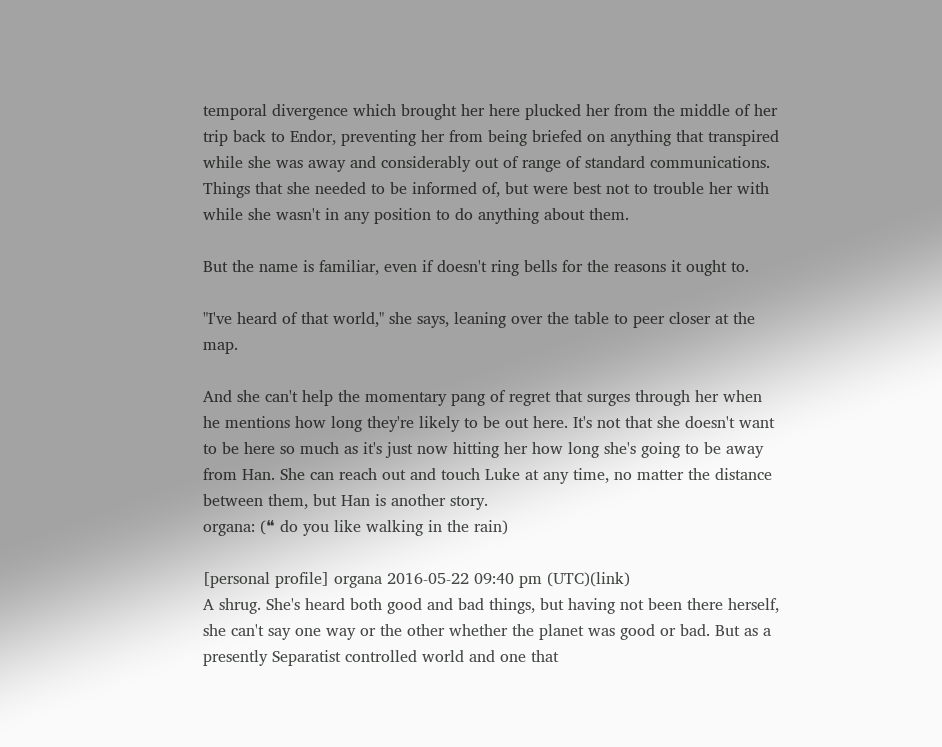temporal divergence which brought her here plucked her from the middle of her trip back to Endor, preventing her from being briefed on anything that transpired while she was away and considerably out of range of standard communications. Things that she needed to be informed of, but were best not to trouble her with while she wasn't in any position to do anything about them.

But the name is familiar, even if doesn't ring bells for the reasons it ought to.

"I've heard of that world," she says, leaning over the table to peer closer at the map.

And she can't help the momentary pang of regret that surges through her when he mentions how long they're likely to be out here. It's not that she doesn't want to be here so much as it's just now hitting her how long she's going to be away from Han. She can reach out and touch Luke at any time, no matter the distance between them, but Han is another story.
organa: (❝ do you like walking in the rain)

[personal profile] organa 2016-05-22 09:40 pm (UTC)(link)
A shrug. She's heard both good and bad things, but having not been there herself, she can't say one way or the other whether the planet was good or bad. But as a presently Separatist controlled world and one that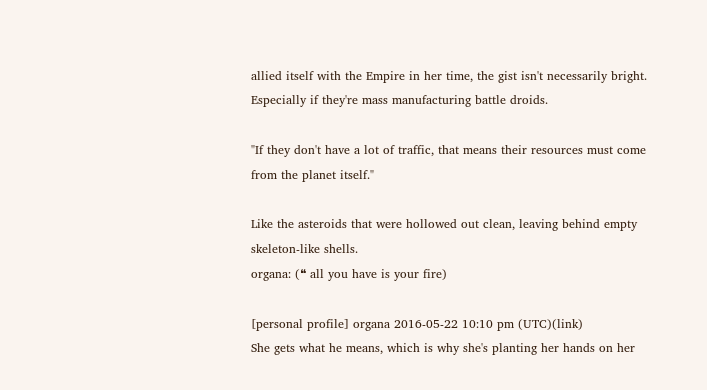allied itself with the Empire in her time, the gist isn't necessarily bright. Especially if they're mass manufacturing battle droids.

"If they don't have a lot of traffic, that means their resources must come from the planet itself."

Like the asteroids that were hollowed out clean, leaving behind empty skeleton-like shells.
organa: (❝ all you have is your fire)

[personal profile] organa 2016-05-22 10:10 pm (UTC)(link)
She gets what he means, which is why she's planting her hands on her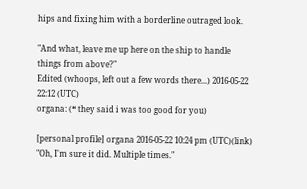hips and fixing him with a borderline outraged look.

"And what, leave me up here on the ship to handle things from above?"
Edited (whoops, left out a few words there...) 2016-05-22 22:12 (UTC)
organa: (❝ they said i was too good for you)

[personal profile] organa 2016-05-22 10:24 pm (UTC)(link)
"Oh, I'm sure it did. Multiple times."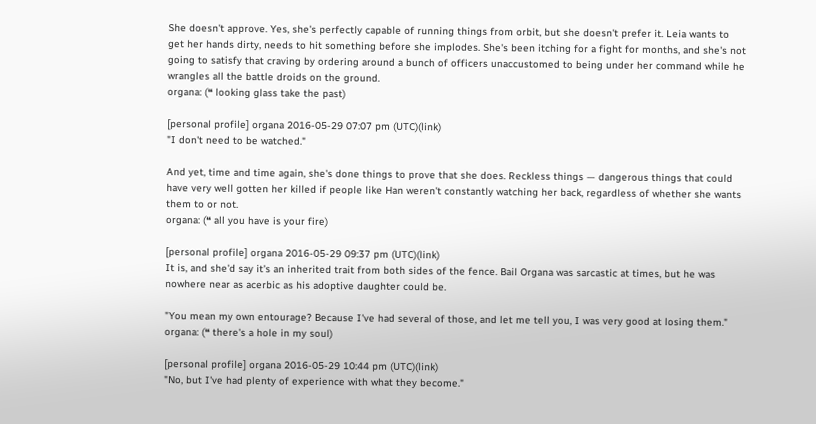She doesn't approve. Yes, she's perfectly capable of running things from orbit, but she doesn't prefer it. Leia wants to get her hands dirty, needs to hit something before she implodes. She's been itching for a fight for months, and she's not going to satisfy that craving by ordering around a bunch of officers unaccustomed to being under her command while he wrangles all the battle droids on the ground.
organa: (❝ looking glass take the past)

[personal profile] organa 2016-05-29 07:07 pm (UTC)(link)
"I don't need to be watched."

And yet, time and time again, she's done things to prove that she does. Reckless things — dangerous things that could have very well gotten her killed if people like Han weren't constantly watching her back, regardless of whether she wants them to or not.
organa: (❝ all you have is your fire)

[personal profile] organa 2016-05-29 09:37 pm (UTC)(link)
It is, and she'd say it's an inherited trait from both sides of the fence. Bail Organa was sarcastic at times, but he was nowhere near as acerbic as his adoptive daughter could be.

"You mean my own entourage? Because I've had several of those, and let me tell you, I was very good at losing them."
organa: (❝ there's a hole in my soul)

[personal profile] organa 2016-05-29 10:44 pm (UTC)(link)
"No, but I've had plenty of experience with what they become."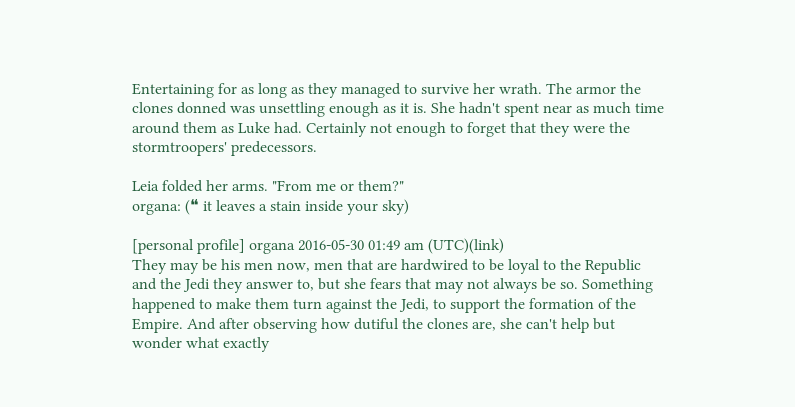Entertaining for as long as they managed to survive her wrath. The armor the clones donned was unsettling enough as it is. She hadn't spent near as much time around them as Luke had. Certainly not enough to forget that they were the stormtroopers' predecessors.

Leia folded her arms. "From me or them?"
organa: (❝ it leaves a stain inside your sky)

[personal profile] organa 2016-05-30 01:49 am (UTC)(link)
They may be his men now, men that are hardwired to be loyal to the Republic and the Jedi they answer to, but she fears that may not always be so. Something happened to make them turn against the Jedi, to support the formation of the Empire. And after observing how dutiful the clones are, she can't help but wonder what exactly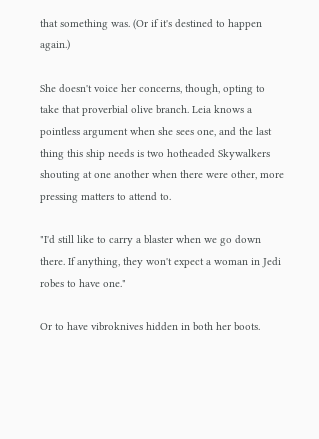that something was. (Or if it's destined to happen again.)

She doesn't voice her concerns, though, opting to take that proverbial olive branch. Leia knows a pointless argument when she sees one, and the last thing this ship needs is two hotheaded Skywalkers shouting at one another when there were other, more pressing matters to attend to.

"I'd still like to carry a blaster when we go down there. If anything, they won't expect a woman in Jedi robes to have one."

Or to have vibroknives hidden in both her boots.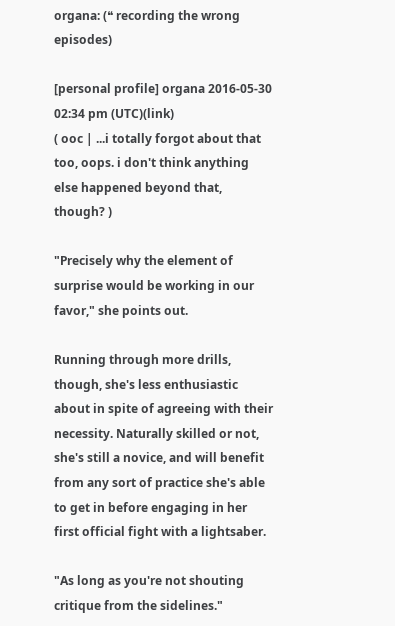organa: (❝ recording the wrong episodes)

[personal profile] organa 2016-05-30 02:34 pm (UTC)(link)
( ooc | ...i totally forgot about that too, oops. i don't think anything else happened beyond that, though? )

"Precisely why the element of surprise would be working in our favor," she points out.

Running through more drills, though, she's less enthusiastic about in spite of agreeing with their necessity. Naturally skilled or not, she's still a novice, and will benefit from any sort of practice she's able to get in before engaging in her first official fight with a lightsaber.

"As long as you're not shouting critique from the sidelines."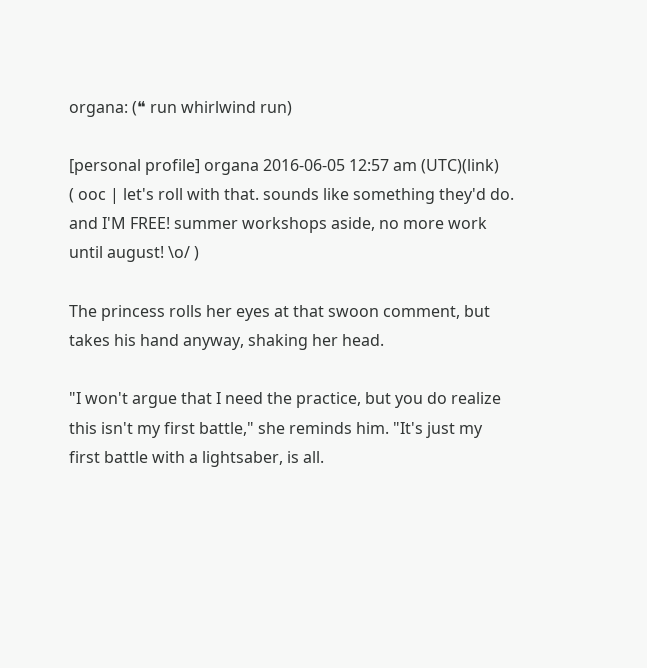organa: (❝ run whirlwind run)

[personal profile] organa 2016-06-05 12:57 am (UTC)(link)
( ooc | let's roll with that. sounds like something they'd do. and I'M FREE! summer workshops aside, no more work until august! \o/ )

The princess rolls her eyes at that swoon comment, but takes his hand anyway, shaking her head.

"I won't argue that I need the practice, but you do realize this isn't my first battle," she reminds him. "It's just my first battle with a lightsaber, is all.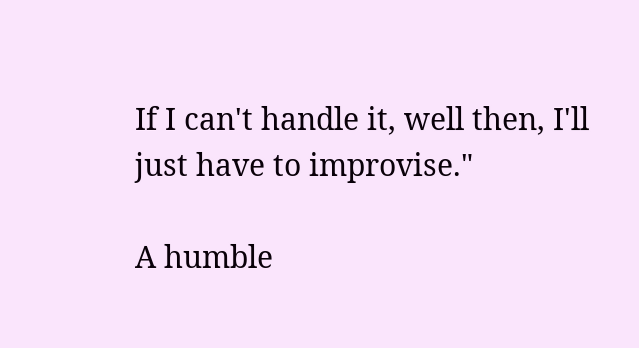If I can't handle it, well then, I'll just have to improvise."

A humble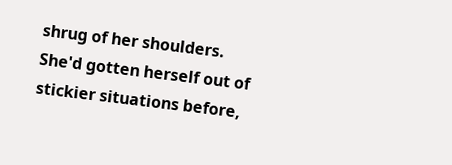shrug of her shoulders. She'd gotten herself out of stickier situations before,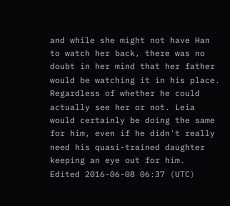and while she might not have Han to watch her back, there was no doubt in her mind that her father would be watching it in his place. Regardless of whether he could actually see her or not. Leia would certainly be doing the same for him, even if he didn't really need his quasi-trained daughter keeping an eye out for him.
Edited 2016-06-08 06:37 (UTC)